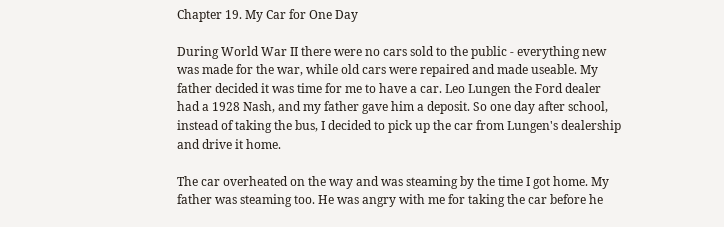Chapter 19. My Car for One Day

During World War II there were no cars sold to the public - everything new was made for the war, while old cars were repaired and made useable. My father decided it was time for me to have a car. Leo Lungen the Ford dealer had a 1928 Nash, and my father gave him a deposit. So one day after school, instead of taking the bus, I decided to pick up the car from Lungen's dealership and drive it home.

The car overheated on the way and was steaming by the time I got home. My father was steaming too. He was angry with me for taking the car before he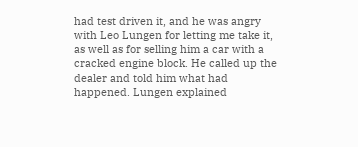had test driven it, and he was angry with Leo Lungen for letting me take it, as well as for selling him a car with a cracked engine block. He called up the dealer and told him what had happened. Lungen explained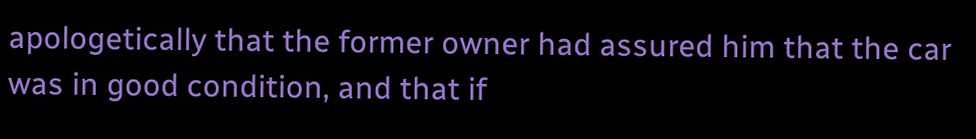apologetically that the former owner had assured him that the car was in good condition, and that if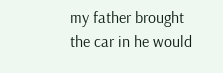my father brought the car in he would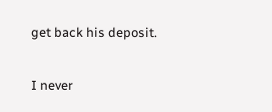get back his deposit.

I never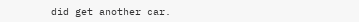did get another car.